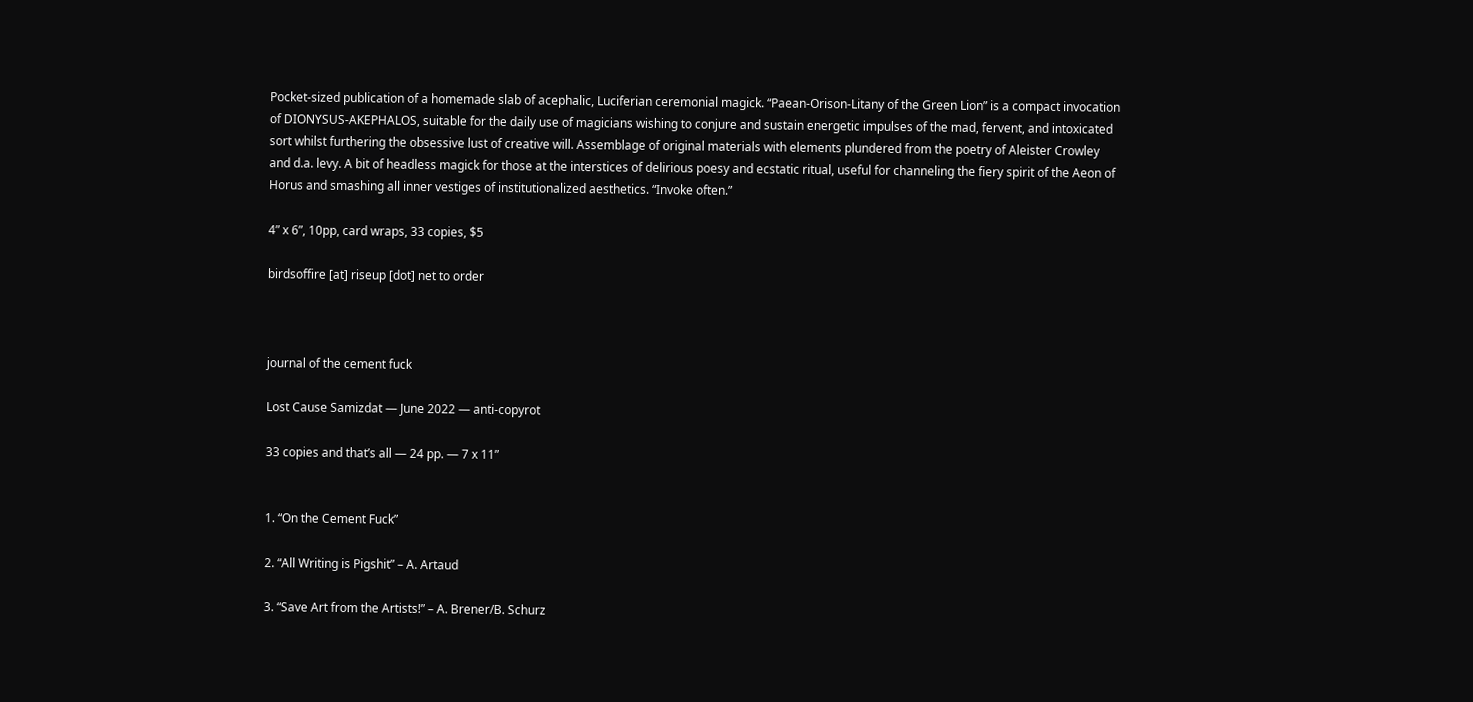Pocket-sized publication of a homemade slab of acephalic, Luciferian ceremonial magick. “Paean-Orison-Litany of the Green Lion” is a compact invocation of DIONYSUS-AKEPHALOS, suitable for the daily use of magicians wishing to conjure and sustain energetic impulses of the mad, fervent, and intoxicated sort whilst furthering the obsessive lust of creative will. Assemblage of original materials with elements plundered from the poetry of Aleister Crowley and d.a. levy. A bit of headless magick for those at the interstices of delirious poesy and ecstatic ritual, useful for channeling the fiery spirit of the Aeon of Horus and smashing all inner vestiges of institutionalized aesthetics. “Invoke often.”

4” x 6”, 10pp, card wraps, 33 copies, $5

birdsoffire [at] riseup [dot] net to order



journal of the cement fuck

Lost Cause Samizdat — June 2022 — anti-copyrot

33 copies and that’s all — 24 pp. — 7 x 11”


1. “On the Cement Fuck”

2. “All Writing is Pigshit” – A. Artaud

3. “Save Art from the Artists!” – A. Brener/B. Schurz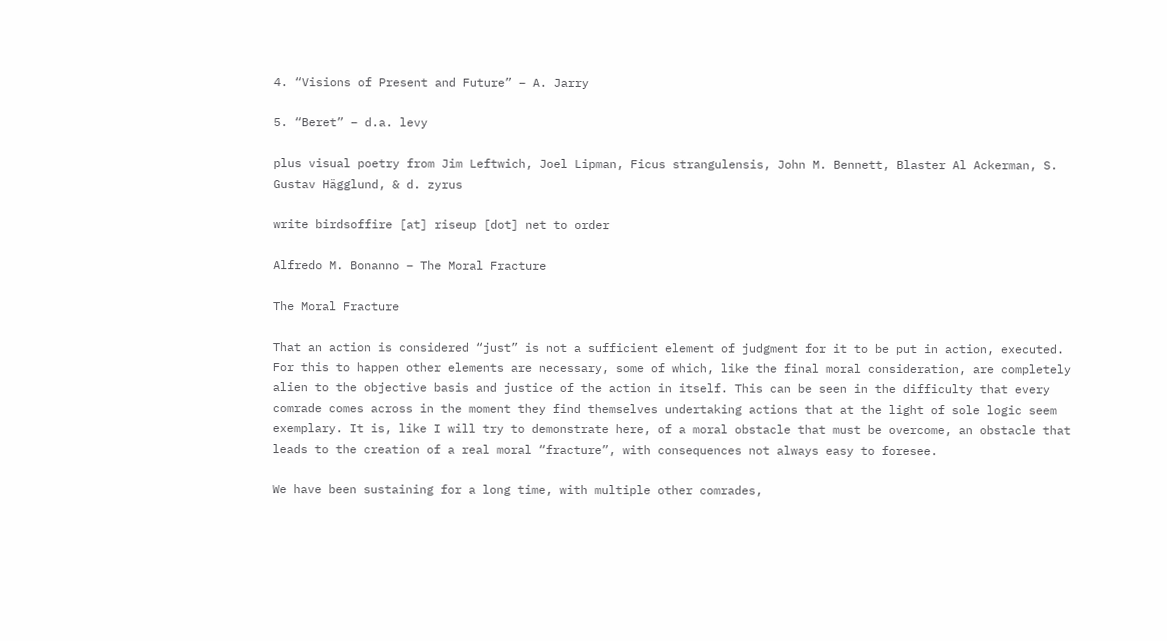4. “Visions of Present and Future” – A. Jarry

5. “Beret” – d.a. levy

plus visual poetry from Jim Leftwich, Joel Lipman, Ficus strangulensis, John M. Bennett, Blaster Al Ackerman, S. Gustav Hägglund, & d. zyrus

write birdsoffire [at] riseup [dot] net to order

Alfredo M. Bonanno – The Moral Fracture

The Moral Fracture

That an action is considered “just” is not a sufficient element of judgment for it to be put in action, executed. For this to happen other elements are necessary, some of which, like the final moral consideration, are completely alien to the objective basis and justice of the action in itself. This can be seen in the difficulty that every comrade comes across in the moment they find themselves undertaking actions that at the light of sole logic seem exemplary. It is, like I will try to demonstrate here, of a moral obstacle that must be overcome, an obstacle that leads to the creation of a real moral “fracture”, with consequences not always easy to foresee.

We have been sustaining for a long time, with multiple other comrades,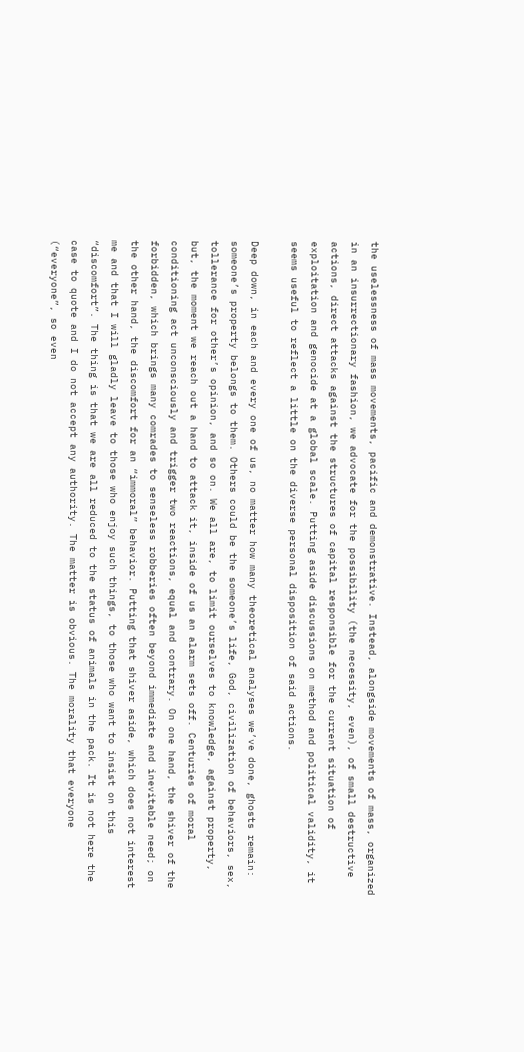the uselessness of mass movements, pacific and demonstrative. Instead, alongside movements of mass, organized in an insurrectionary fashion, we advocate for the possibility (the necessity, even), of small destructive actions, direct attacks against the structures of capital responsible for the current situation of exploitation and genocide at a global scale. Putting aside discussions on method and political validity, it seems useful to reflect a little on the diverse personal disposition of said actions.

Deep down, in each and every one of us, no matter how many theoretical analyses we’ve done, ghosts remain: someone’s property belongs to them. Others could be the someone’s life, God, civilization of behaviors, sex, tollerance for other’s opinion, and so on. We all are, to limit ourselves to knowledge, against property, but, the moment we reach out a hand to attack it, inside of us an alarm sets off. Centuries of moral conditioning act unconsciously and trigger two reactions, equal and contrary. On one hand, the shiver of the forbidden, which brings many comrades to senseless robberies often beyond immediate and inevitable need; on the other hand, the discomfort for an “immoral” behavior. Putting that shiver aside, which does not interest me and that I will gladly leave to those who enjoy such things, to those who want to insist on this “discomfort”. The thing is that we are all reduced to the status of animals in the pack. It is not here the case to quote and I do not accept any authority. The matter is obvious. The morality that everyone (“everyone”, so even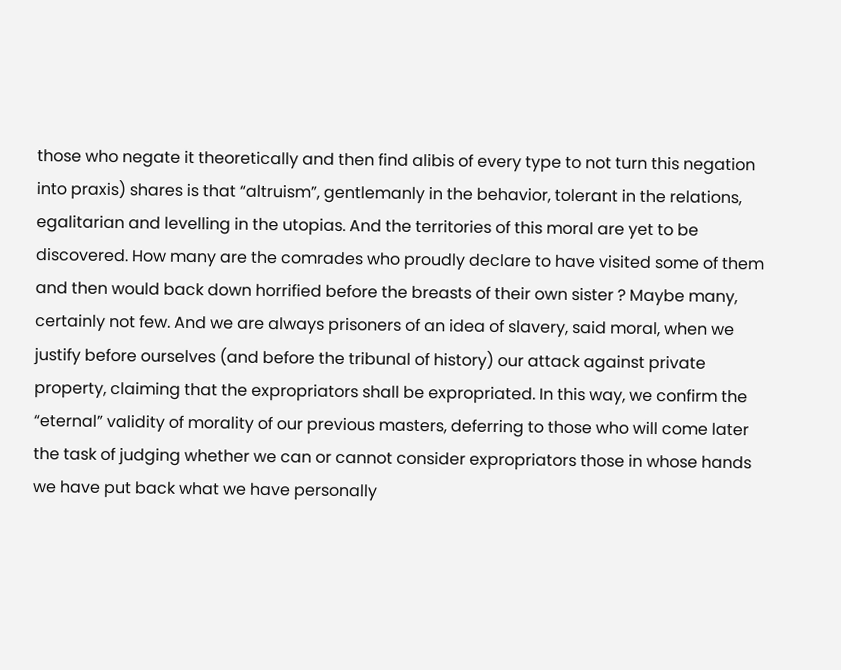those who negate it theoretically and then find alibis of every type to not turn this negation into praxis) shares is that “altruism”, gentlemanly in the behavior, tolerant in the relations, egalitarian and levelling in the utopias. And the territories of this moral are yet to be discovered. How many are the comrades who proudly declare to have visited some of them and then would back down horrified before the breasts of their own sister ? Maybe many, certainly not few. And we are always prisoners of an idea of slavery, said moral, when we justify before ourselves (and before the tribunal of history) our attack against private property, claiming that the expropriators shall be expropriated. In this way, we confirm the “eternal” validity of morality of our previous masters, deferring to those who will come later the task of judging whether we can or cannot consider expropriators those in whose hands we have put back what we have personally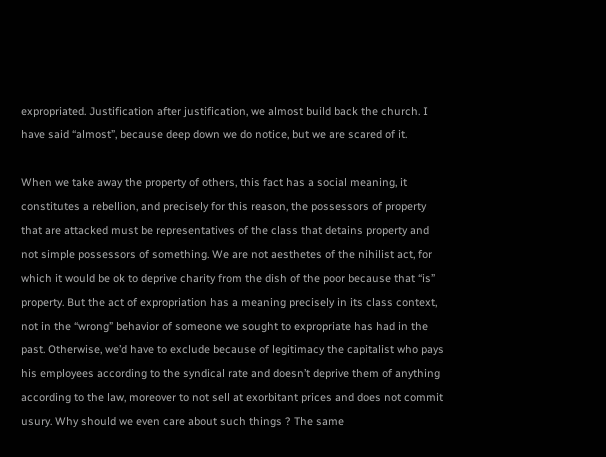expropriated. Justification after justification, we almost build back the church. I have said “almost”, because deep down we do notice, but we are scared of it.

When we take away the property of others, this fact has a social meaning, it constitutes a rebellion, and precisely for this reason, the possessors of property that are attacked must be representatives of the class that detains property and not simple possessors of something. We are not aesthetes of the nihilist act, for which it would be ok to deprive charity from the dish of the poor because that “is” property. But the act of expropriation has a meaning precisely in its class context, not in the “wrong” behavior of someone we sought to expropriate has had in the past. Otherwise, we’d have to exclude because of legitimacy the capitalist who pays his employees according to the syndical rate and doesn’t deprive them of anything according to the law, moreover to not sell at exorbitant prices and does not commit usury. Why should we even care about such things ? The same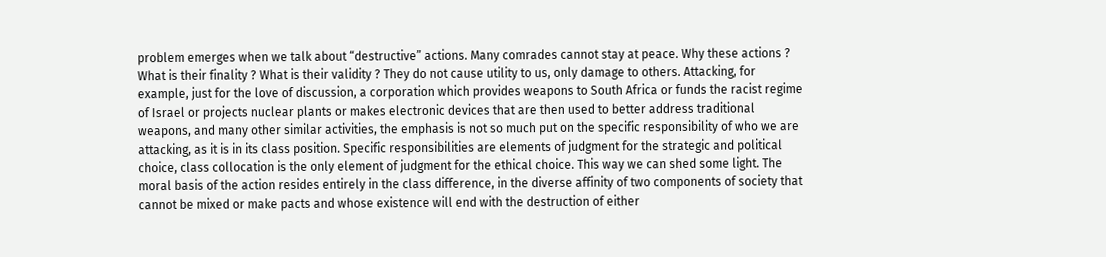problem emerges when we talk about “destructive” actions. Many comrades cannot stay at peace. Why these actions ? What is their finality ? What is their validity ? They do not cause utility to us, only damage to others. Attacking, for example, just for the love of discussion, a corporation which provides weapons to South Africa or funds the racist regime of Israel or projects nuclear plants or makes electronic devices that are then used to better address traditional weapons, and many other similar activities, the emphasis is not so much put on the specific responsibility of who we are attacking, as it is in its class position. Specific responsibilities are elements of judgment for the strategic and political choice, class collocation is the only element of judgment for the ethical choice. This way we can shed some light. The moral basis of the action resides entirely in the class difference, in the diverse affinity of two components of society that cannot be mixed or make pacts and whose existence will end with the destruction of either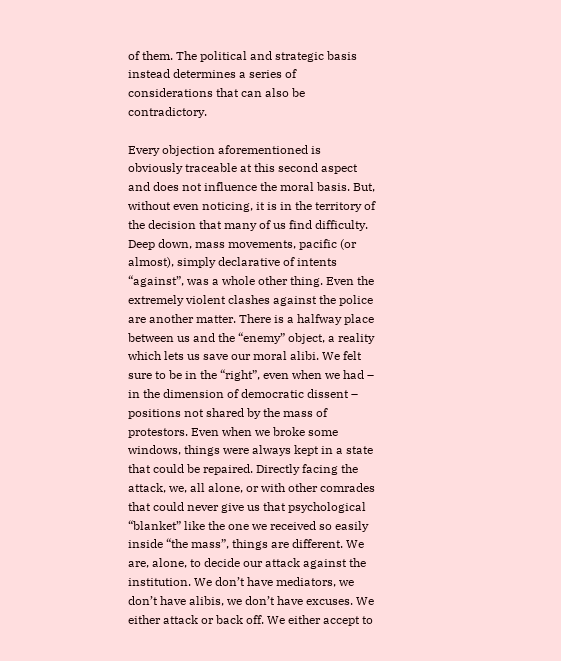of them. The political and strategic basis instead determines a series of considerations that can also be contradictory.

Every objection aforementioned is obviously traceable at this second aspect and does not influence the moral basis. But, without even noticing, it is in the territory of the decision that many of us find difficulty. Deep down, mass movements, pacific (or almost), simply declarative of intents “against”, was a whole other thing. Even the extremely violent clashes against the police are another matter. There is a halfway place between us and the “enemy” object, a reality which lets us save our moral alibi. We felt sure to be in the “right”, even when we had – in the dimension of democratic dissent – positions not shared by the mass of protestors. Even when we broke some windows, things were always kept in a state that could be repaired. Directly facing the attack, we, all alone, or with other comrades that could never give us that psychological “blanket” like the one we received so easily inside “the mass”, things are different. We are, alone, to decide our attack against the institution. We don’t have mediators, we don’t have alibis, we don’t have excuses. We either attack or back off. We either accept to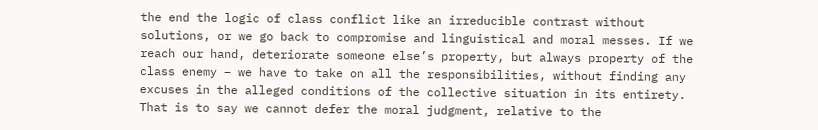the end the logic of class conflict like an irreducible contrast without solutions, or we go back to compromise and linguistical and moral messes. If we reach our hand, deteriorate someone else’s property, but always property of the class enemy – we have to take on all the responsibilities, without finding any excuses in the alleged conditions of the collective situation in its entirety. That is to say we cannot defer the moral judgment, relative to the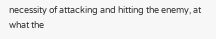necessity of attacking and hitting the enemy, at what the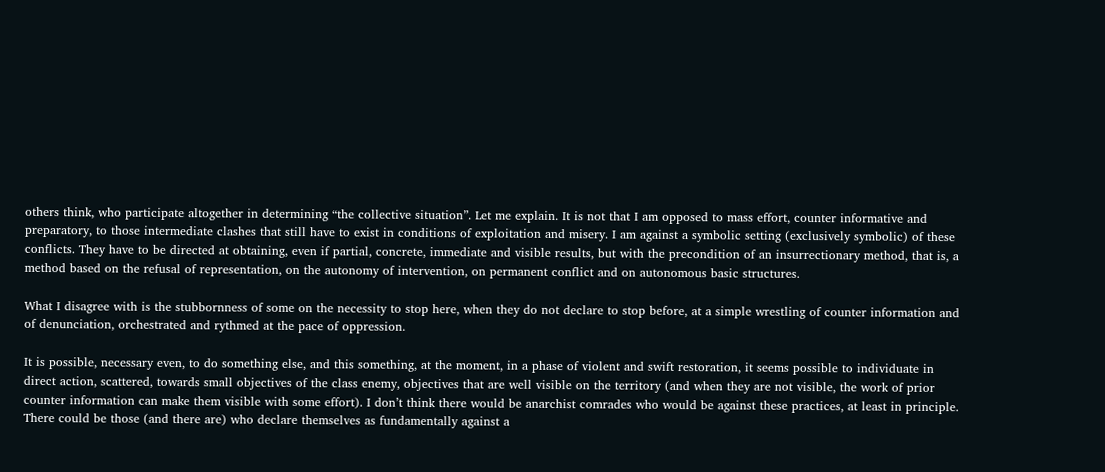others think, who participate altogether in determining “the collective situation”. Let me explain. It is not that I am opposed to mass effort, counter informative and preparatory, to those intermediate clashes that still have to exist in conditions of exploitation and misery. I am against a symbolic setting (exclusively symbolic) of these conflicts. They have to be directed at obtaining, even if partial, concrete, immediate and visible results, but with the precondition of an insurrectionary method, that is, a method based on the refusal of representation, on the autonomy of intervention, on permanent conflict and on autonomous basic structures.

What I disagree with is the stubbornness of some on the necessity to stop here, when they do not declare to stop before, at a simple wrestling of counter information and of denunciation, orchestrated and rythmed at the pace of oppression.

It is possible, necessary even, to do something else, and this something, at the moment, in a phase of violent and swift restoration, it seems possible to individuate in direct action, scattered, towards small objectives of the class enemy, objectives that are well visible on the territory (and when they are not visible, the work of prior counter information can make them visible with some effort). I don’t think there would be anarchist comrades who would be against these practices, at least in principle. There could be those (and there are) who declare themselves as fundamentally against a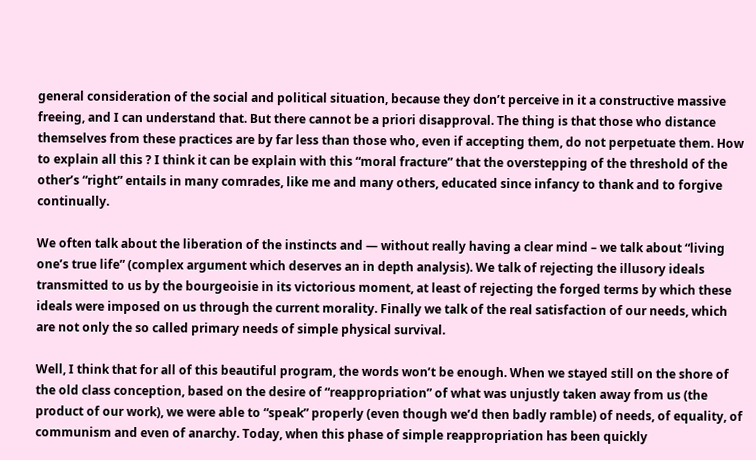general consideration of the social and political situation, because they don’t perceive in it a constructive massive freeing, and I can understand that. But there cannot be a priori disapproval. The thing is that those who distance themselves from these practices are by far less than those who, even if accepting them, do not perpetuate them. How to explain all this ? I think it can be explain with this “moral fracture” that the overstepping of the threshold of the other’s “right” entails in many comrades, like me and many others, educated since infancy to thank and to forgive continually.

We often talk about the liberation of the instincts and — without really having a clear mind – we talk about “living one’s true life” (complex argument which deserves an in depth analysis). We talk of rejecting the illusory ideals transmitted to us by the bourgeoisie in its victorious moment, at least of rejecting the forged terms by which these ideals were imposed on us through the current morality. Finally we talk of the real satisfaction of our needs, which are not only the so called primary needs of simple physical survival.

Well, I think that for all of this beautiful program, the words won’t be enough. When we stayed still on the shore of the old class conception, based on the desire of “reappropriation” of what was unjustly taken away from us (the product of our work), we were able to “speak” properly (even though we’d then badly ramble) of needs, of equality, of communism and even of anarchy. Today, when this phase of simple reappropriation has been quickly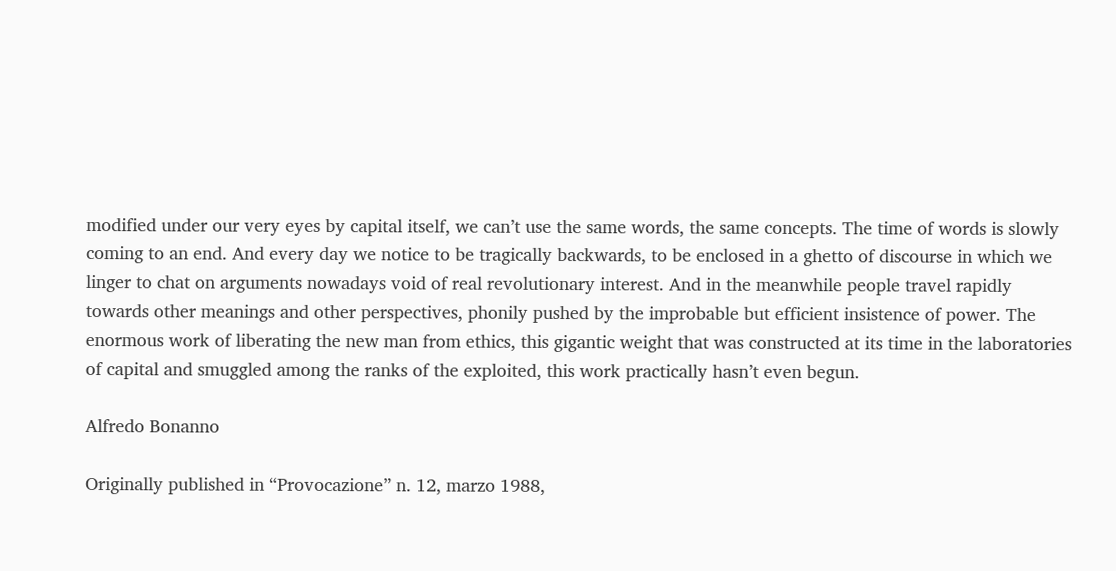modified under our very eyes by capital itself, we can’t use the same words, the same concepts. The time of words is slowly coming to an end. And every day we notice to be tragically backwards, to be enclosed in a ghetto of discourse in which we linger to chat on arguments nowadays void of real revolutionary interest. And in the meanwhile people travel rapidly towards other meanings and other perspectives, phonily pushed by the improbable but efficient insistence of power. The enormous work of liberating the new man from ethics, this gigantic weight that was constructed at its time in the laboratories of capital and smuggled among the ranks of the exploited, this work practically hasn’t even begun.

Alfredo Bonanno

Originally published in “Provocazione” n. 12, marzo 1988,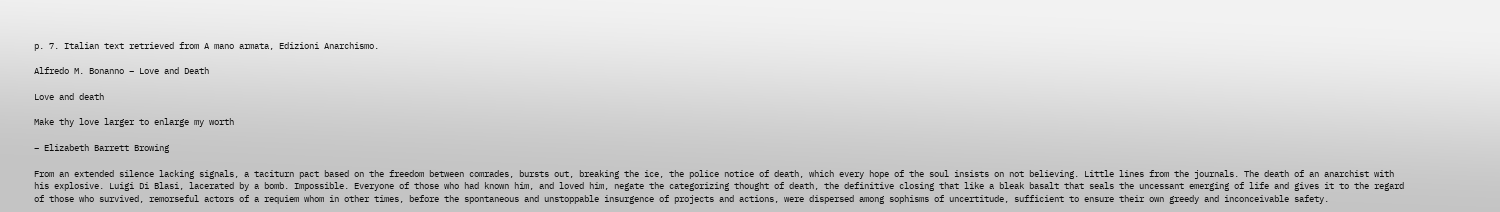p. 7. Italian text retrieved from A mano armata, Edizioni Anarchismo.

Alfredo M. Bonanno – Love and Death

Love and death

Make thy love larger to enlarge my worth

– Elizabeth Barrett Browing

From an extended silence lacking signals, a taciturn pact based on the freedom between comrades, bursts out, breaking the ice, the police notice of death, which every hope of the soul insists on not believing. Little lines from the journals. The death of an anarchist with his explosive. Luigi Di Blasi, lacerated by a bomb. Impossible. Everyone of those who had known him, and loved him, negate the categorizing thought of death, the definitive closing that like a bleak basalt that seals the uncessant emerging of life and gives it to the regard of those who survived, remorseful actors of a requiem whom in other times, before the spontaneous and unstoppable insurgence of projects and actions, were dispersed among sophisms of uncertitude, sufficient to ensure their own greedy and inconceivable safety.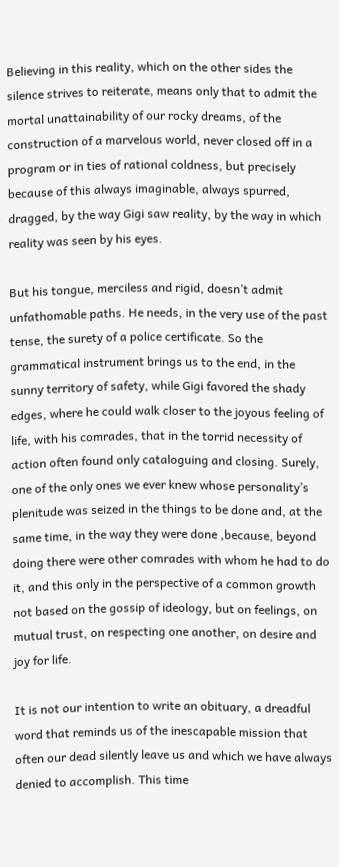Believing in this reality, which on the other sides the silence strives to reiterate, means only that to admit the mortal unattainability of our rocky dreams, of the construction of a marvelous world, never closed off in a program or in ties of rational coldness, but precisely because of this always imaginable, always spurred, dragged, by the way Gigi saw reality, by the way in which reality was seen by his eyes.

But his tongue, merciless and rigid, doesn’t admit unfathomable paths. He needs, in the very use of the past tense, the surety of a police certificate. So the grammatical instrument brings us to the end, in the sunny territory of safety, while Gigi favored the shady edges, where he could walk closer to the joyous feeling of life, with his comrades, that in the torrid necessity of action often found only cataloguing and closing. Surely, one of the only ones we ever knew whose personality’s plenitude was seized in the things to be done and, at the same time, in the way they were done ,because, beyond doing there were other comrades with whom he had to do it, and this only in the perspective of a common growth not based on the gossip of ideology, but on feelings, on mutual trust, on respecting one another, on desire and joy for life.

It is not our intention to write an obituary, a dreadful word that reminds us of the inescapable mission that often our dead silently leave us and which we have always denied to accomplish. This time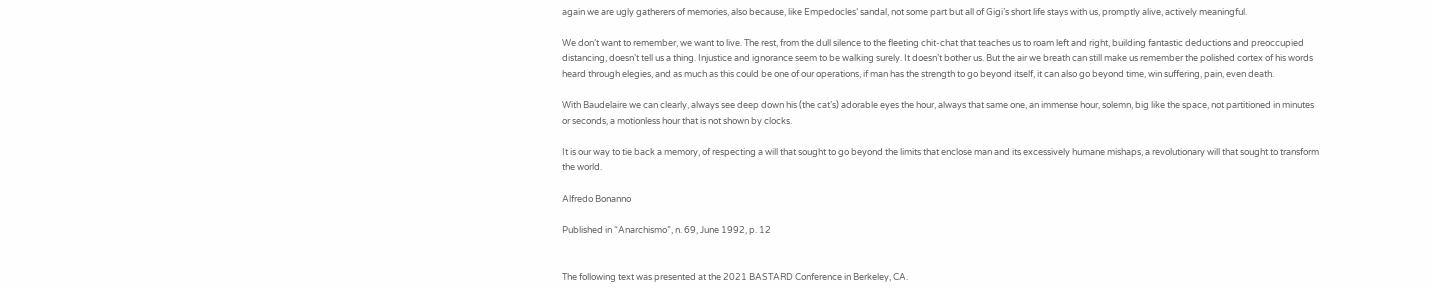again we are ugly gatherers of memories, also because, like Empedocles’ sandal, not some part but all of Gigi’s short life stays with us, promptly alive, actively meaningful.

We don’t want to remember, we want to live. The rest, from the dull silence to the fleeting chit-chat that teaches us to roam left and right, building fantastic deductions and preoccupied distancing, doesn’t tell us a thing. Injustice and ignorance seem to be walking surely. It doesn’t bother us. But the air we breath can still make us remember the polished cortex of his words heard through elegies, and as much as this could be one of our operations, if man has the strength to go beyond itself, it can also go beyond time, win suffering, pain, even death.

With Baudelaire we can clearly, always see deep down his (the cat’s) adorable eyes the hour, always that same one, an immense hour, solemn, big like the space, not partitioned in minutes or seconds, a motionless hour that is not shown by clocks.

It is our way to tie back a memory, of respecting a will that sought to go beyond the limits that enclose man and its excessively humane mishaps, a revolutionary will that sought to transform the world.

Alfredo Bonanno

Published in “Anarchismo”, n. 69, June 1992, p. 12


The following text was presented at the 2021 BASTARD Conference in Berkeley, CA.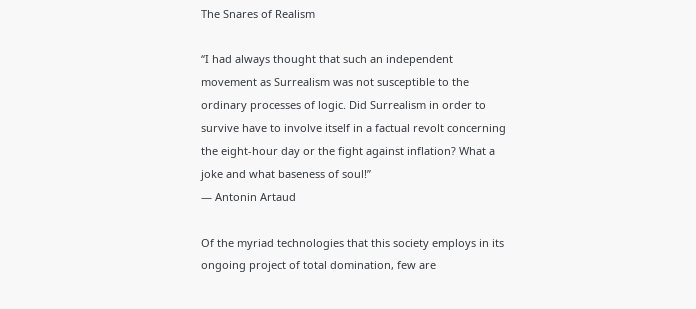The Snares of Realism

“I had always thought that such an independent movement as Surrealism was not susceptible to the ordinary processes of logic. Did Surrealism in order to survive have to involve itself in a factual revolt concerning the eight-hour day or the fight against inflation? What a joke and what baseness of soul!”
— Antonin Artaud

Of the myriad technologies that this society employs in its ongoing project of total domination, few are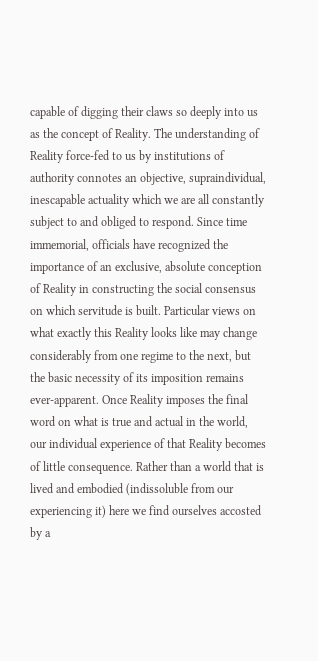capable of digging their claws so deeply into us as the concept of Reality. The understanding of Reality force-fed to us by institutions of authority connotes an objective, supraindividual, inescapable actuality which we are all constantly subject to and obliged to respond. Since time immemorial, officials have recognized the importance of an exclusive, absolute conception of Reality in constructing the social consensus on which servitude is built. Particular views on what exactly this Reality looks like may change considerably from one regime to the next, but the basic necessity of its imposition remains ever-apparent. Once Reality imposes the final word on what is true and actual in the world, our individual experience of that Reality becomes of little consequence. Rather than a world that is lived and embodied (indissoluble from our experiencing it) here we find ourselves accosted by a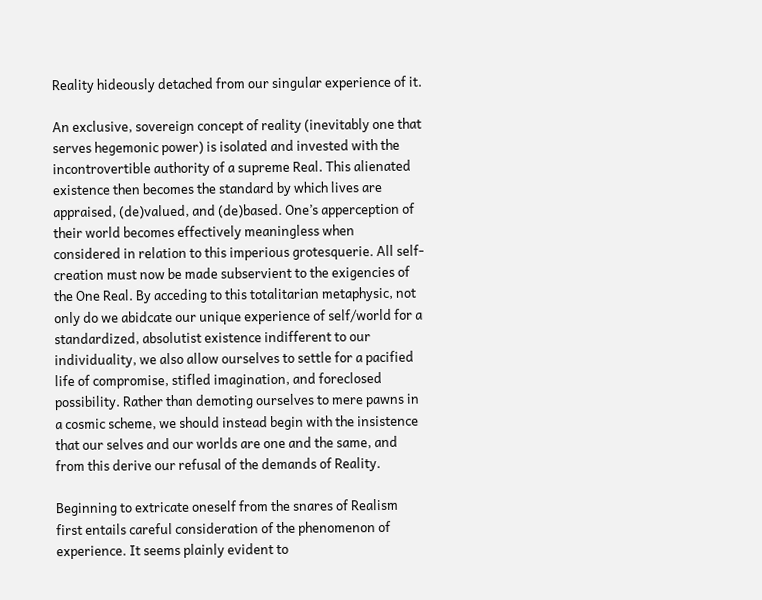Reality hideously detached from our singular experience of it.

An exclusive, sovereign concept of reality (inevitably one that serves hegemonic power) is isolated and invested with the incontrovertible authority of a supreme Real. This alienated existence then becomes the standard by which lives are appraised, (de)valued, and (de)based. One’s apperception of their world becomes effectively meaningless when considered in relation to this imperious grotesquerie. All self-creation must now be made subservient to the exigencies of the One Real. By acceding to this totalitarian metaphysic, not only do we abidcate our unique experience of self/world for a standardized, absolutist existence indifferent to our individuality, we also allow ourselves to settle for a pacified life of compromise, stifled imagination, and foreclosed possibility. Rather than demoting ourselves to mere pawns in a cosmic scheme, we should instead begin with the insistence that our selves and our worlds are one and the same, and from this derive our refusal of the demands of Reality.

Beginning to extricate oneself from the snares of Realism first entails careful consideration of the phenomenon of experience. It seems plainly evident to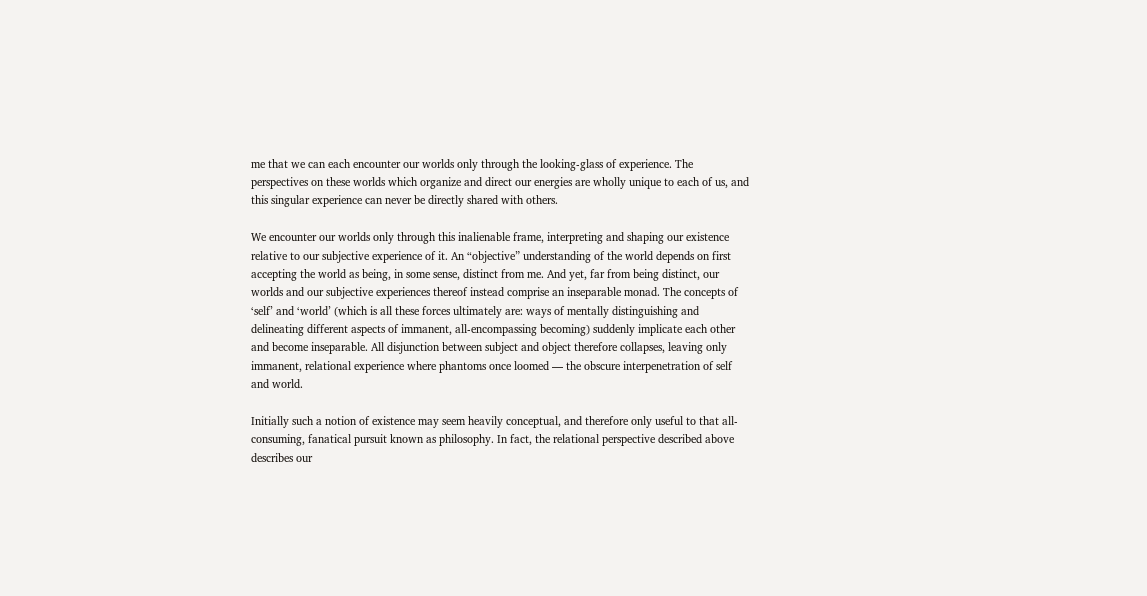me that we can each encounter our worlds only through the looking-glass of experience. The perspectives on these worlds which organize and direct our energies are wholly unique to each of us, and this singular experience can never be directly shared with others.

We encounter our worlds only through this inalienable frame, interpreting and shaping our existence relative to our subjective experience of it. An “objective” understanding of the world depends on first accepting the world as being, in some sense, distinct from me. And yet, far from being distinct, our worlds and our subjective experiences thereof instead comprise an inseparable monad. The concepts of ‘self’ and ‘world’ (which is all these forces ultimately are: ways of mentally distinguishing and delineating different aspects of immanent, all-encompassing becoming) suddenly implicate each other and become inseparable. All disjunction between subject and object therefore collapses, leaving only immanent, relational experience where phantoms once loomed — the obscure interpenetration of self and world.

Initially such a notion of existence may seem heavily conceptual, and therefore only useful to that all-consuming, fanatical pursuit known as philosophy. In fact, the relational perspective described above describes our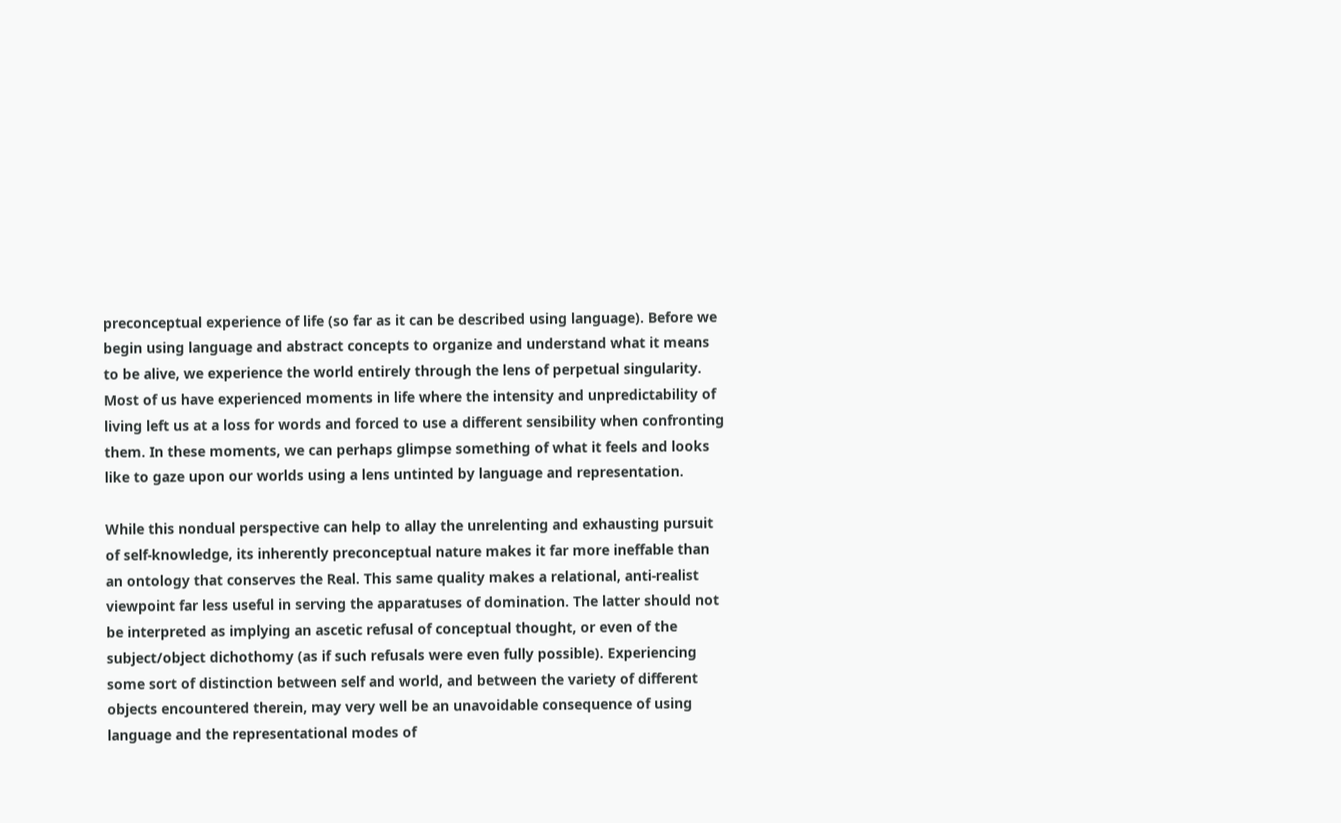preconceptual experience of life (so far as it can be described using language). Before we begin using language and abstract concepts to organize and understand what it means to be alive, we experience the world entirely through the lens of perpetual singularity. Most of us have experienced moments in life where the intensity and unpredictability of living left us at a loss for words and forced to use a different sensibility when confronting them. In these moments, we can perhaps glimpse something of what it feels and looks like to gaze upon our worlds using a lens untinted by language and representation.

While this nondual perspective can help to allay the unrelenting and exhausting pursuit of self-knowledge, its inherently preconceptual nature makes it far more ineffable than an ontology that conserves the Real. This same quality makes a relational, anti-realist viewpoint far less useful in serving the apparatuses of domination. The latter should not be interpreted as implying an ascetic refusal of conceptual thought, or even of the subject/object dichothomy (as if such refusals were even fully possible). Experiencing some sort of distinction between self and world, and between the variety of different objects encountered therein, may very well be an unavoidable consequence of using language and the representational modes of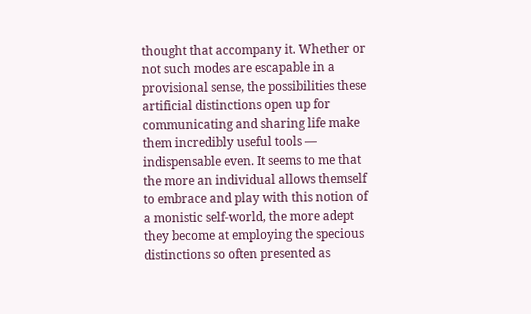thought that accompany it. Whether or not such modes are escapable in a provisional sense, the possibilities these artificial distinctions open up for communicating and sharing life make them incredibly useful tools — indispensable even. It seems to me that the more an individual allows themself to embrace and play with this notion of a monistic self-world, the more adept they become at employing the specious distinctions so often presented as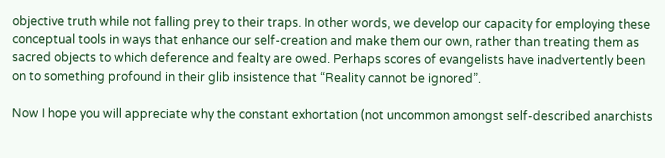objective truth while not falling prey to their traps. In other words, we develop our capacity for employing these conceptual tools in ways that enhance our self-creation and make them our own, rather than treating them as sacred objects to which deference and fealty are owed. Perhaps scores of evangelists have inadvertently been on to something profound in their glib insistence that “Reality cannot be ignored”.

Now I hope you will appreciate why the constant exhortation (not uncommon amongst self-described anarchists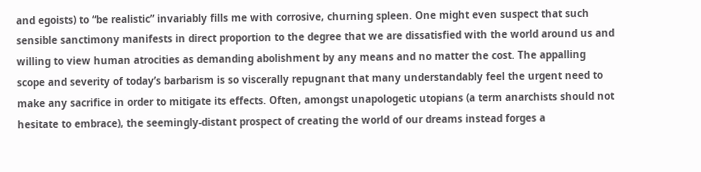and egoists) to “be realistic” invariably fills me with corrosive, churning spleen. One might even suspect that such sensible sanctimony manifests in direct proportion to the degree that we are dissatisfied with the world around us and willing to view human atrocities as demanding abolishment by any means and no matter the cost. The appalling scope and severity of today’s barbarism is so viscerally repugnant that many understandably feel the urgent need to make any sacrifice in order to mitigate its effects. Often, amongst unapologetic utopians (a term anarchists should not hesitate to embrace), the seemingly-distant prospect of creating the world of our dreams instead forges a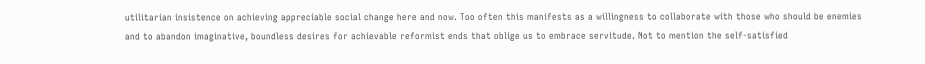utilitarian insistence on achieving appreciable social change here and now. Too often this manifests as a willingness to collaborate with those who should be enemies and to abandon imaginative, boundless desires for achievable reformist ends that oblige us to embrace servitude. Not to mention the self-satisfied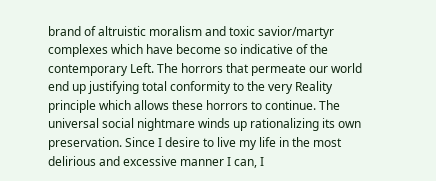brand of altruistic moralism and toxic savior/martyr complexes which have become so indicative of the contemporary Left. The horrors that permeate our world end up justifying total conformity to the very Reality principle which allows these horrors to continue. The universal social nightmare winds up rationalizing its own preservation. Since I desire to live my life in the most delirious and excessive manner I can, I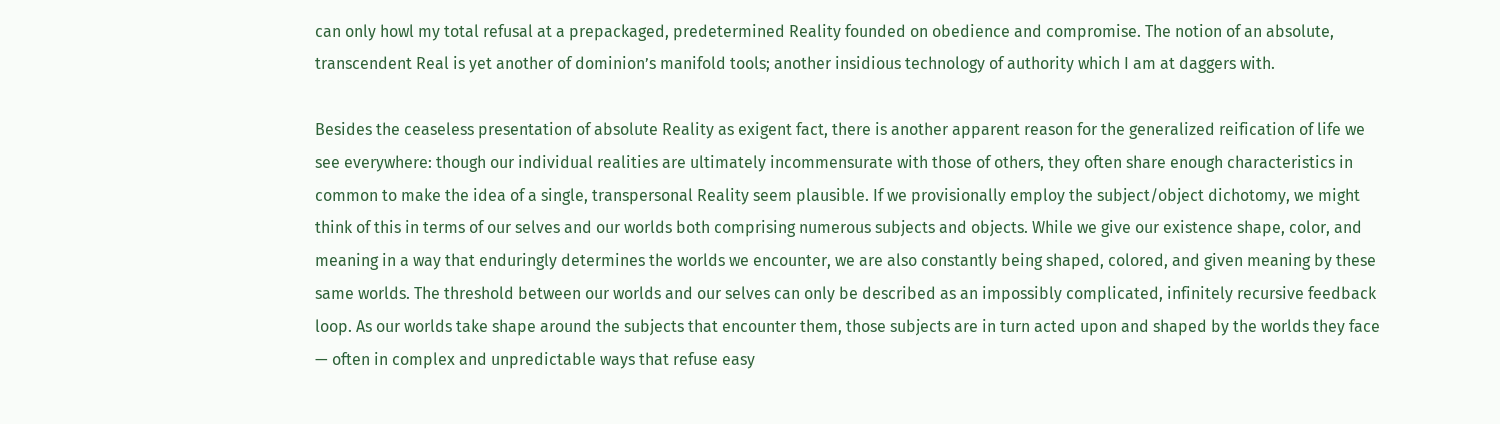can only howl my total refusal at a prepackaged, predetermined Reality founded on obedience and compromise. The notion of an absolute, transcendent Real is yet another of dominion’s manifold tools; another insidious technology of authority which I am at daggers with.

Besides the ceaseless presentation of absolute Reality as exigent fact, there is another apparent reason for the generalized reification of life we see everywhere: though our individual realities are ultimately incommensurate with those of others, they often share enough characteristics in common to make the idea of a single, transpersonal Reality seem plausible. If we provisionally employ the subject/object dichotomy, we might think of this in terms of our selves and our worlds both comprising numerous subjects and objects. While we give our existence shape, color, and meaning in a way that enduringly determines the worlds we encounter, we are also constantly being shaped, colored, and given meaning by these same worlds. The threshold between our worlds and our selves can only be described as an impossibly complicated, infinitely recursive feedback loop. As our worlds take shape around the subjects that encounter them, those subjects are in turn acted upon and shaped by the worlds they face — often in complex and unpredictable ways that refuse easy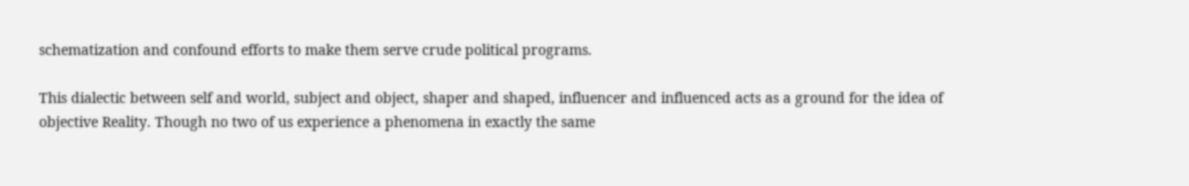schematization and confound efforts to make them serve crude political programs.

This dialectic between self and world, subject and object, shaper and shaped, influencer and influenced acts as a ground for the idea of objective Reality. Though no two of us experience a phenomena in exactly the same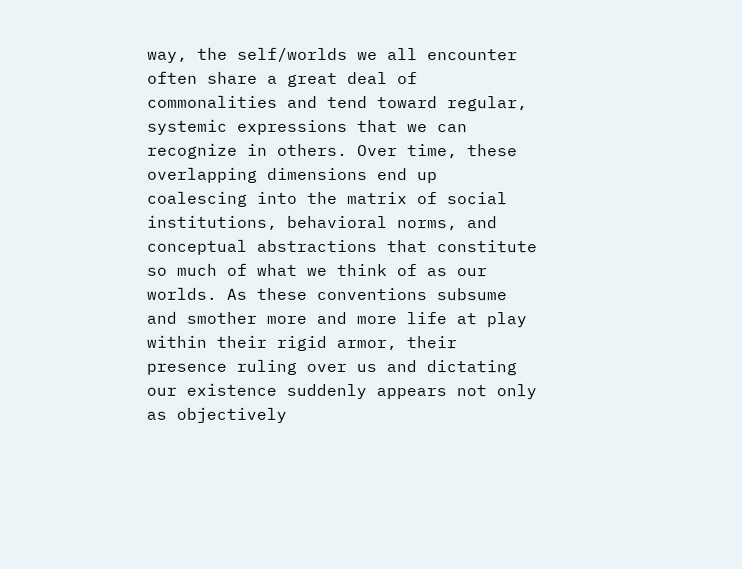way, the self/worlds we all encounter often share a great deal of commonalities and tend toward regular, systemic expressions that we can recognize in others. Over time, these overlapping dimensions end up coalescing into the matrix of social institutions, behavioral norms, and conceptual abstractions that constitute so much of what we think of as our worlds. As these conventions subsume and smother more and more life at play within their rigid armor, their presence ruling over us and dictating our existence suddenly appears not only as objectively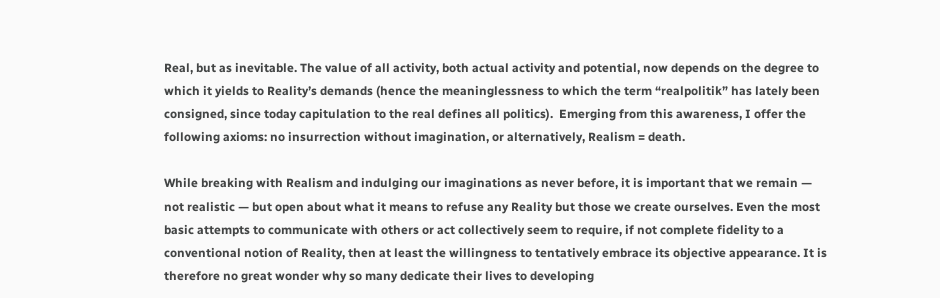Real, but as inevitable. The value of all activity, both actual activity and potential, now depends on the degree to which it yields to Reality’s demands (hence the meaninglessness to which the term “realpolitik” has lately been consigned, since today capitulation to the real defines all politics).  Emerging from this awareness, I offer the following axioms: no insurrection without imagination, or alternatively, Realism = death.

While breaking with Realism and indulging our imaginations as never before, it is important that we remain — not realistic — but open about what it means to refuse any Reality but those we create ourselves. Even the most basic attempts to communicate with others or act collectively seem to require, if not complete fidelity to a conventional notion of Reality, then at least the willingness to tentatively embrace its objective appearance. It is therefore no great wonder why so many dedicate their lives to developing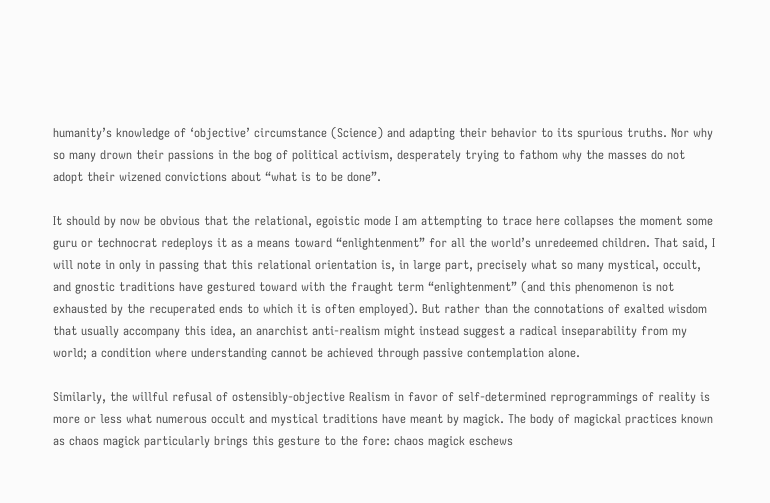humanity’s knowledge of ‘objective’ circumstance (Science) and adapting their behavior to its spurious truths. Nor why so many drown their passions in the bog of political activism, desperately trying to fathom why the masses do not adopt their wizened convictions about “what is to be done”.

It should by now be obvious that the relational, egoistic mode I am attempting to trace here collapses the moment some guru or technocrat redeploys it as a means toward “enlightenment” for all the world’s unredeemed children. That said, I will note in only in passing that this relational orientation is, in large part, precisely what so many mystical, occult, and gnostic traditions have gestured toward with the fraught term “enlightenment” (and this phenomenon is not exhausted by the recuperated ends to which it is often employed). But rather than the connotations of exalted wisdom that usually accompany this idea, an anarchist anti-realism might instead suggest a radical inseparability from my world; a condition where understanding cannot be achieved through passive contemplation alone.

Similarly, the willful refusal of ostensibly-objective Realism in favor of self-determined reprogrammings of reality is more or less what numerous occult and mystical traditions have meant by magick. The body of magickal practices known as chaos magick particularly brings this gesture to the fore: chaos magick eschews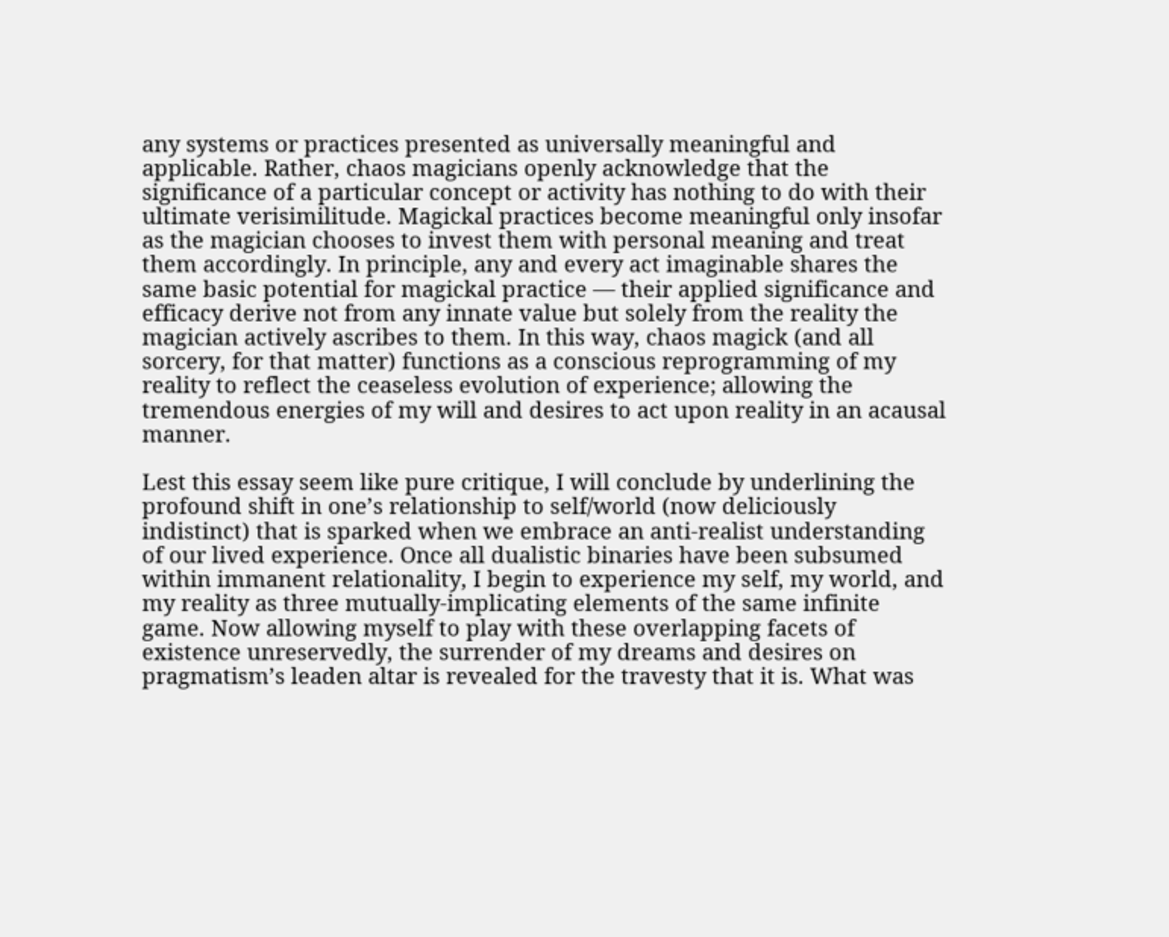any systems or practices presented as universally meaningful and applicable. Rather, chaos magicians openly acknowledge that the significance of a particular concept or activity has nothing to do with their ultimate verisimilitude. Magickal practices become meaningful only insofar as the magician chooses to invest them with personal meaning and treat them accordingly. In principle, any and every act imaginable shares the same basic potential for magickal practice — their applied significance and efficacy derive not from any innate value but solely from the reality the magician actively ascribes to them. In this way, chaos magick (and all sorcery, for that matter) functions as a conscious reprogramming of my reality to reflect the ceaseless evolution of experience; allowing the tremendous energies of my will and desires to act upon reality in an acausal manner.

Lest this essay seem like pure critique, I will conclude by underlining the profound shift in one’s relationship to self/world (now deliciously indistinct) that is sparked when we embrace an anti-realist understanding of our lived experience. Once all dualistic binaries have been subsumed within immanent relationality, I begin to experience my self, my world, and my reality as three mutually-implicating elements of the same infinite game. Now allowing myself to play with these overlapping facets of existence unreservedly, the surrender of my dreams and desires on pragmatism’s leaden altar is revealed for the travesty that it is. What was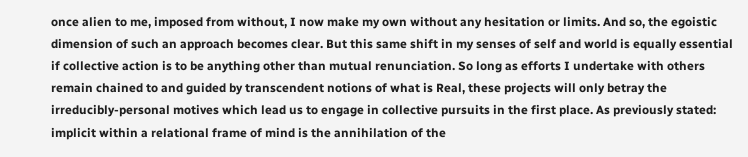once alien to me, imposed from without, I now make my own without any hesitation or limits. And so, the egoistic dimension of such an approach becomes clear. But this same shift in my senses of self and world is equally essential if collective action is to be anything other than mutual renunciation. So long as efforts I undertake with others remain chained to and guided by transcendent notions of what is Real, these projects will only betray the irreducibly-personal motives which lead us to engage in collective pursuits in the first place. As previously stated: implicit within a relational frame of mind is the annihilation of the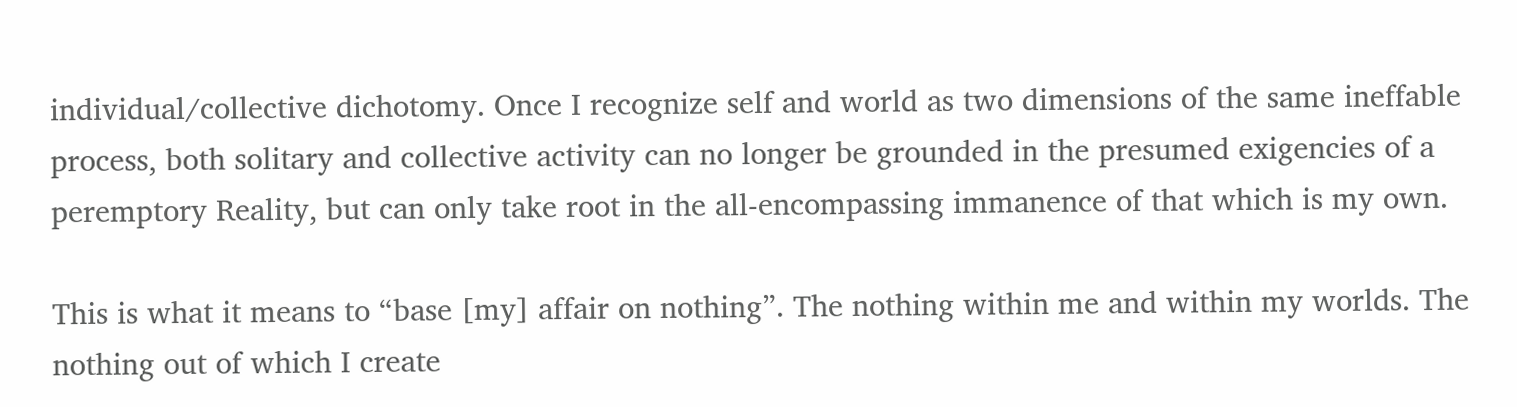individual/collective dichotomy. Once I recognize self and world as two dimensions of the same ineffable process, both solitary and collective activity can no longer be grounded in the presumed exigencies of a peremptory Reality, but can only take root in the all-encompassing immanence of that which is my own.

This is what it means to “base [my] affair on nothing”. The nothing within me and within my worlds. The nothing out of which I create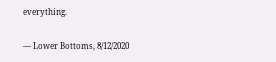everything.

— Lower Bottoms, 8/12/2020